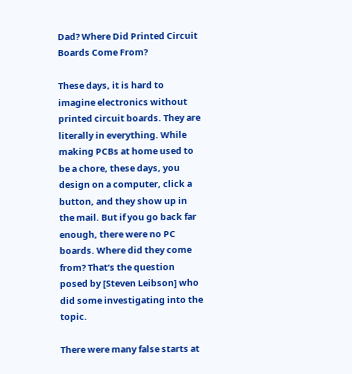Dad? Where Did Printed Circuit Boards Come From?

These days, it is hard to imagine electronics without printed circuit boards. They are literally in everything. While making PCBs at home used to be a chore, these days, you design on a computer, click a button, and they show up in the mail. But if you go back far enough, there were no PC boards. Where did they come from? That’s the question posed by [Steven Leibson] who did some investigating into the topic.

There were many false starts at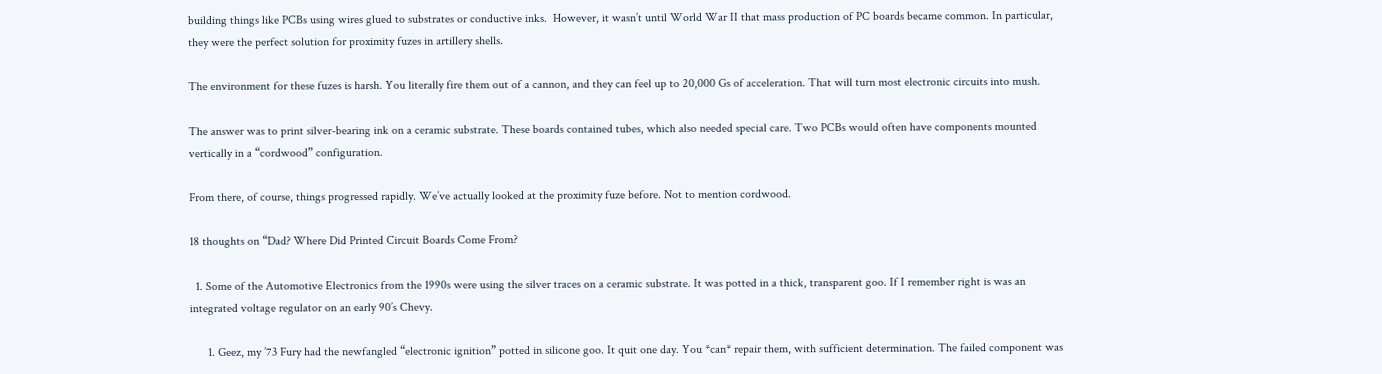building things like PCBs using wires glued to substrates or conductive inks.  However, it wasn’t until World War II that mass production of PC boards became common. In particular, they were the perfect solution for proximity fuzes in artillery shells.

The environment for these fuzes is harsh. You literally fire them out of a cannon, and they can feel up to 20,000 Gs of acceleration. That will turn most electronic circuits into mush.

The answer was to print silver-bearing ink on a ceramic substrate. These boards contained tubes, which also needed special care. Two PCBs would often have components mounted vertically in a “cordwood” configuration.

From there, of course, things progressed rapidly. We’ve actually looked at the proximity fuze before. Not to mention cordwood.

18 thoughts on “Dad? Where Did Printed Circuit Boards Come From?

  1. Some of the Automotive Electronics from the 1990s were using the silver traces on a ceramic substrate. It was potted in a thick, transparent goo. If I remember right is was an integrated voltage regulator on an early 90’s Chevy.

      1. Geez, my ’73 Fury had the newfangled “electronic ignition” potted in silicone goo. It quit one day. You *can* repair them, with sufficient determination. The failed component was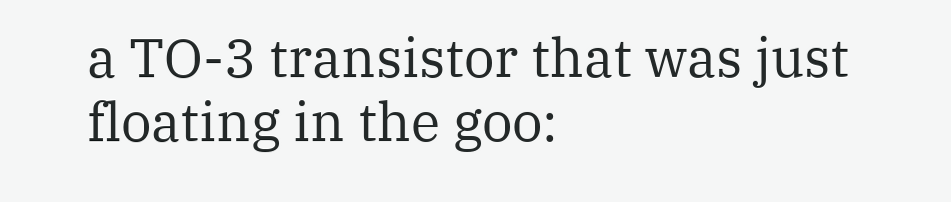a TO-3 transistor that was just floating in the goo: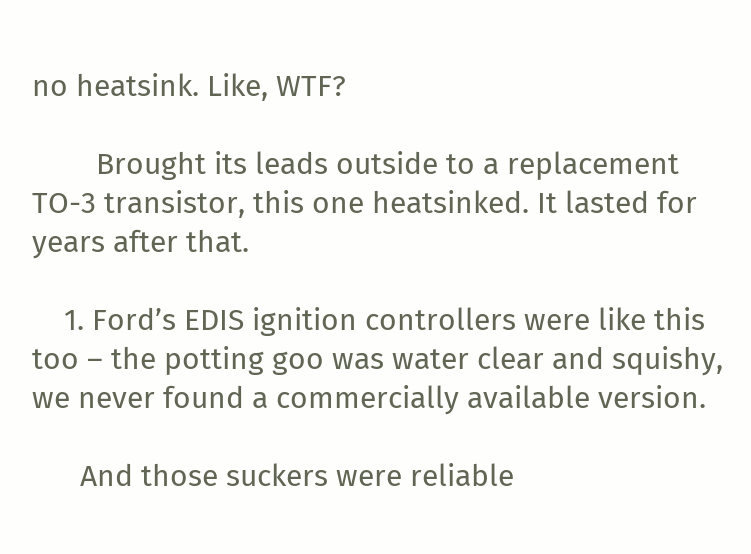no heatsink. Like, WTF?

        Brought its leads outside to a replacement TO-3 transistor, this one heatsinked. It lasted for years after that.

    1. Ford’s EDIS ignition controllers were like this too – the potting goo was water clear and squishy, we never found a commercially available version.

      And those suckers were reliable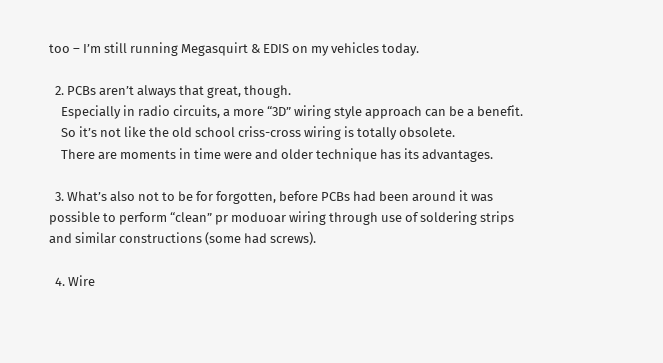too – I’m still running Megasquirt & EDIS on my vehicles today.

  2. PCBs aren’t always that great, though.
    Especially in radio circuits, a more “3D” wiring style approach can be a benefit.
    So it’s not like the old school criss-cross wiring is totally obsolete.
    There are moments in time were and older technique has its advantages.

  3. What’s also not to be for forgotten, before PCBs had been around it was possible to perform “clean” pr moduoar wiring through use of soldering strips and similar constructions (some had screws).

  4. Wire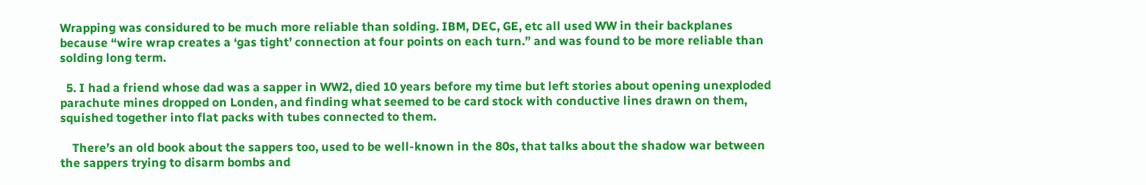Wrapping was considured to be much more reliable than solding. IBM, DEC, GE, etc all used WW in their backplanes because “wire wrap creates a ‘gas tight’ connection at four points on each turn.” and was found to be more reliable than solding long term.

  5. I had a friend whose dad was a sapper in WW2, died 10 years before my time but left stories about opening unexploded parachute mines dropped on Londen, and finding what seemed to be card stock with conductive lines drawn on them, squished together into flat packs with tubes connected to them.

    There’s an old book about the sappers too, used to be well-known in the 80s, that talks about the shadow war between the sappers trying to disarm bombs and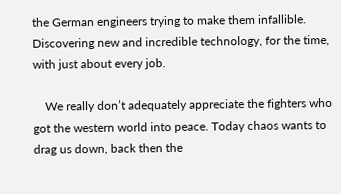the German engineers trying to make them infallible. Discovering new and incredible technology, for the time, with just about every job.

    We really don’t adequately appreciate the fighters who got the western world into peace. Today chaos wants to drag us down, back then the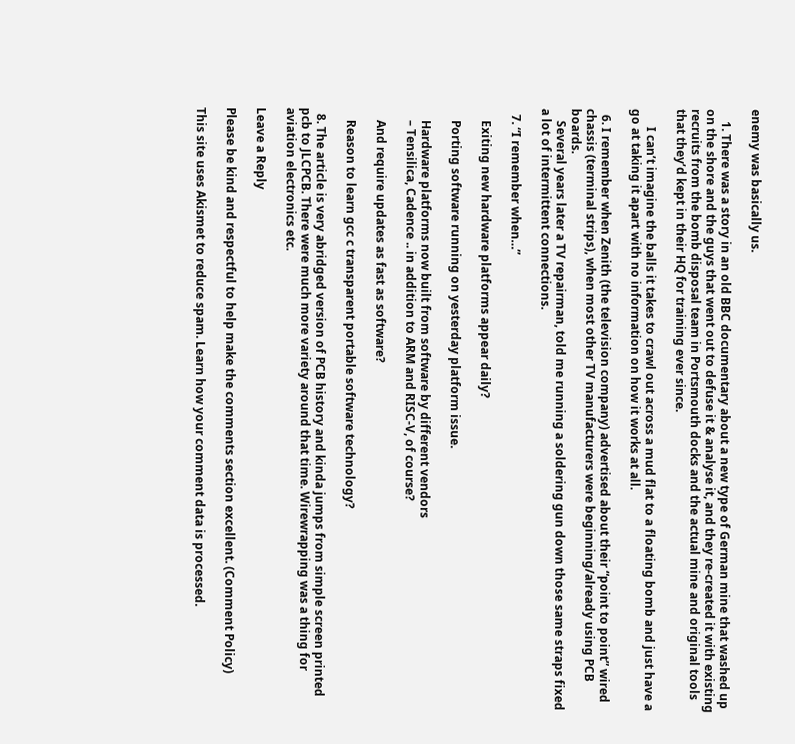enemy was basically us.

    1. There was a story in an old BBC documentary about a new type of German mine that washed up on the shore and the guys that went out to defuse it & analyse it, and they re-created it with existing recruits from the bomb disposal team in Portsmouth docks and the actual mine and original tools that they’d kept in their HQ for training ever since.

      I can’t imagine the balls it takes to crawl out across a mud flat to a floating bomb and just have a go at taking it apart with no information on how it works at all.

  6. I remember when Zenith (the television company) advertised about their “point to point” wired chassis (terminal strips), when most other TV manufacturers were beginning/already using PCB boards.
    Several years later a TV repairman, told me running a soldering gun down those same straps fixed a lot of intermittent connections.

  7. “I remember when…”

    Exiting new hardware platforms appear daily?

    Porting software running on yesterday platform issue.

    Hardware platforms now built from software by different vendors
    – Tensilica, Cadence .. in addition to ARM and RISC-V, of course?

    And require updates as fast as software?

    Reason to learn gcc c transparent portable software technology?

  8. The article is very abridged version of PCB history and kinda jumps from simple screen printed pcb to JLCPCB. There were much more variety around that time. Wirewrapping was a thing for aviation electronics etc.

Leave a Reply

Please be kind and respectful to help make the comments section excellent. (Comment Policy)

This site uses Akismet to reduce spam. Learn how your comment data is processed.